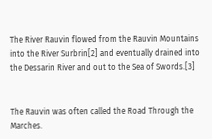The River Rauvin flowed from the Rauvin Mountains into the River Surbrin[2] and eventually drained into the Dessarin River and out to the Sea of Swords.[3]


The Rauvin was often called the Road Through the Marches.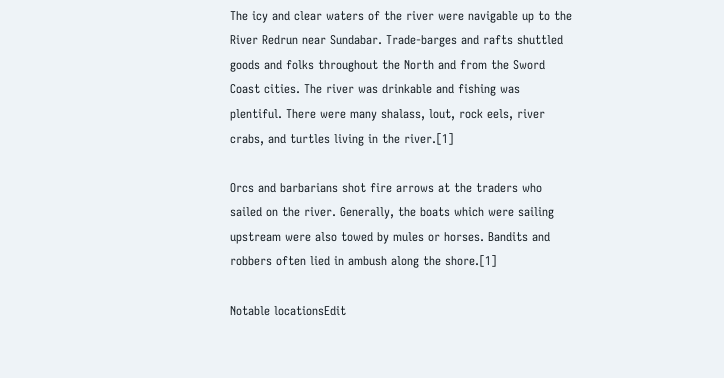The icy and clear waters of the river were navigable up to the River Redrun near Sundabar. Trade-barges and rafts shuttled goods and folks throughout the North and from the Sword Coast cities. The river was drinkable and fishing was plentiful. There were many shalass, lout, rock eels, river crabs, and turtles living in the river.[1]

Orcs and barbarians shot fire arrows at the traders who sailed on the river. Generally, the boats which were sailing upstream were also towed by mules or horses. Bandits and robbers often lied in ambush along the shore.[1]

Notable locationsEdit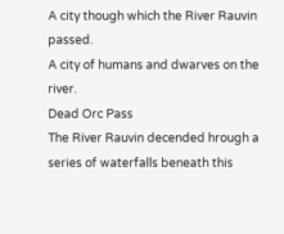A city though which the River Rauvin passed.
A city of humans and dwarves on the river.
Dead Orc Pass
The River Rauvin decended hrough a series of waterfalls beneath this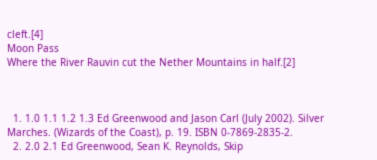cleft.[4]
Moon Pass
Where the River Rauvin cut the Nether Mountains in half.[2]



  1. 1.0 1.1 1.2 1.3 Ed Greenwood and Jason Carl (July 2002). Silver Marches. (Wizards of the Coast), p. 19. ISBN 0-7869-2835-2.
  2. 2.0 2.1 Ed Greenwood, Sean K. Reynolds, Skip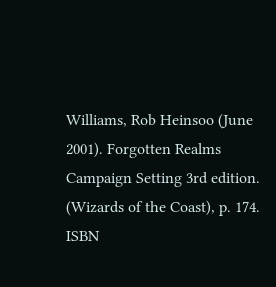Williams, Rob Heinsoo (June 2001). Forgotten Realms Campaign Setting 3rd edition. (Wizards of the Coast), p. 174. ISBN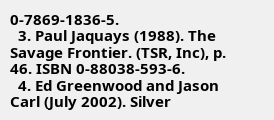0-7869-1836-5.
  3. Paul Jaquays (1988). The Savage Frontier. (TSR, Inc), p. 46. ISBN 0-88038-593-6.
  4. Ed Greenwood and Jason Carl (July 2002). Silver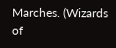Marches. (Wizards of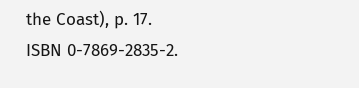the Coast), p. 17. ISBN 0-7869-2835-2.